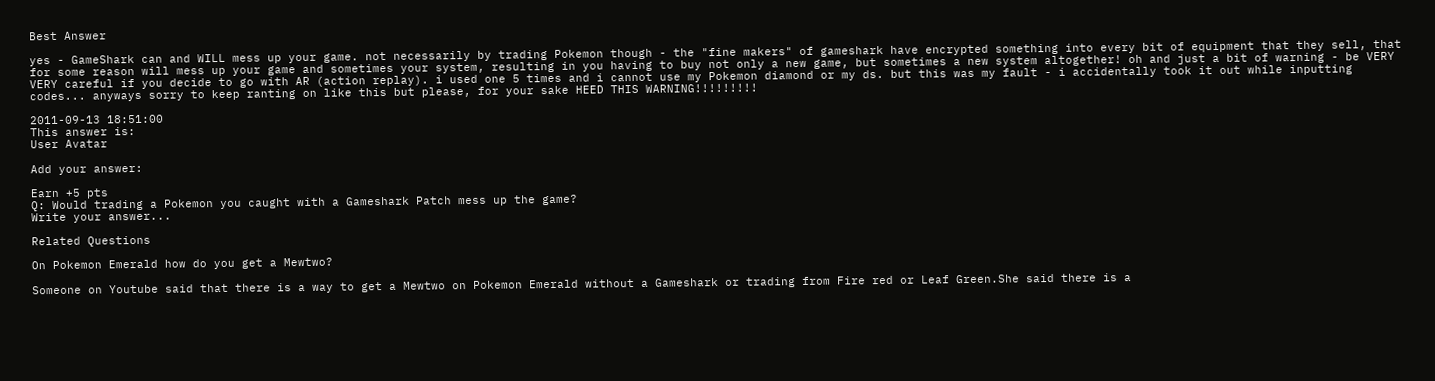Best Answer

yes - GameShark can and WILL mess up your game. not necessarily by trading Pokemon though - the "fine makers" of gameshark have encrypted something into every bit of equipment that they sell, that for some reason will mess up your game and sometimes your system, resulting in you having to buy not only a new game, but sometimes a new system altogether! oh and just a bit of warning - be VERY VERY careful if you decide to go with AR (action replay). i used one 5 times and i cannot use my Pokemon diamond or my ds. but this was my fault - i accidentally took it out while inputting codes... anyways sorry to keep ranting on like this but please, for your sake HEED THIS WARNING!!!!!!!!!

2011-09-13 18:51:00
This answer is:
User Avatar

Add your answer:

Earn +5 pts
Q: Would trading a Pokemon you caught with a Gameshark Patch mess up the game?
Write your answer...

Related Questions

On Pokemon Emerald how do you get a Mewtwo?

Someone on Youtube said that there is a way to get a Mewtwo on Pokemon Emerald without a Gameshark or trading from Fire red or Leaf Green.She said there is a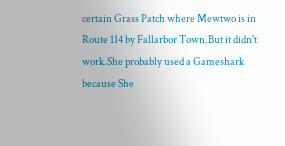certain Grass Patch where Mewtwo is in Route 114 by Fallarbor Town.But it didn't work.She probably used a Gameshark because She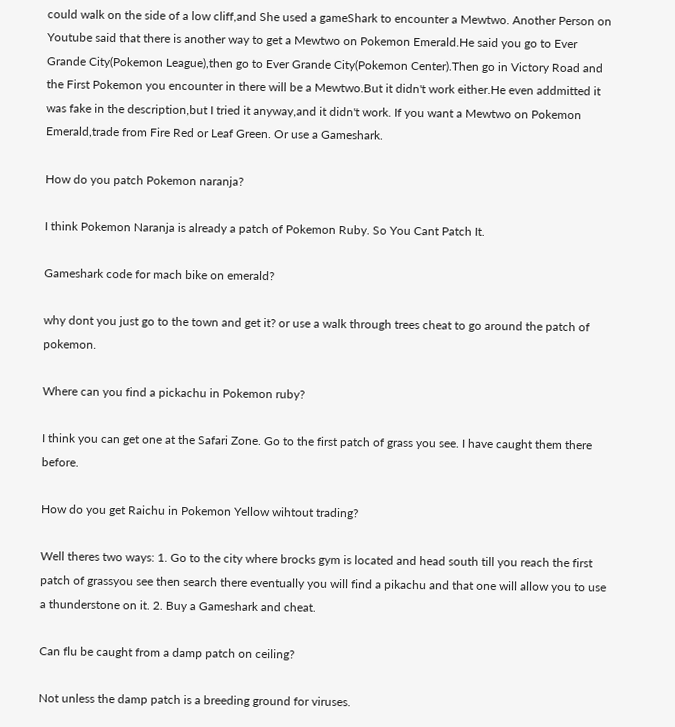could walk on the side of a low cliff,and She used a gameShark to encounter a Mewtwo. Another Person on Youtube said that there is another way to get a Mewtwo on Pokemon Emerald.He said you go to Ever Grande City(Pokemon League),then go to Ever Grande City(Pokemon Center).Then go in Victory Road and the First Pokemon you encounter in there will be a Mewtwo.But it didn't work either.He even addmitted it was fake in the description,but I tried it anyway,and it didn't work. If you want a Mewtwo on Pokemon Emerald,trade from Fire Red or Leaf Green. Or use a Gameshark.

How do you patch Pokemon naranja?

I think Pokemon Naranja is already a patch of Pokemon Ruby. So You Cant Patch It.

Gameshark code for mach bike on emerald?

why dont you just go to the town and get it? or use a walk through trees cheat to go around the patch of pokemon.

Where can you find a pickachu in Pokemon ruby?

I think you can get one at the Safari Zone. Go to the first patch of grass you see. I have caught them there before.

How do you get Raichu in Pokemon Yellow wihtout trading?

Well theres two ways: 1. Go to the city where brocks gym is located and head south till you reach the first patch of grassyou see then search there eventually you will find a pikachu and that one will allow you to use a thunderstone on it. 2. Buy a Gameshark and cheat.

Can flu be caught from a damp patch on ceiling?

Not unless the damp patch is a breeding ground for viruses.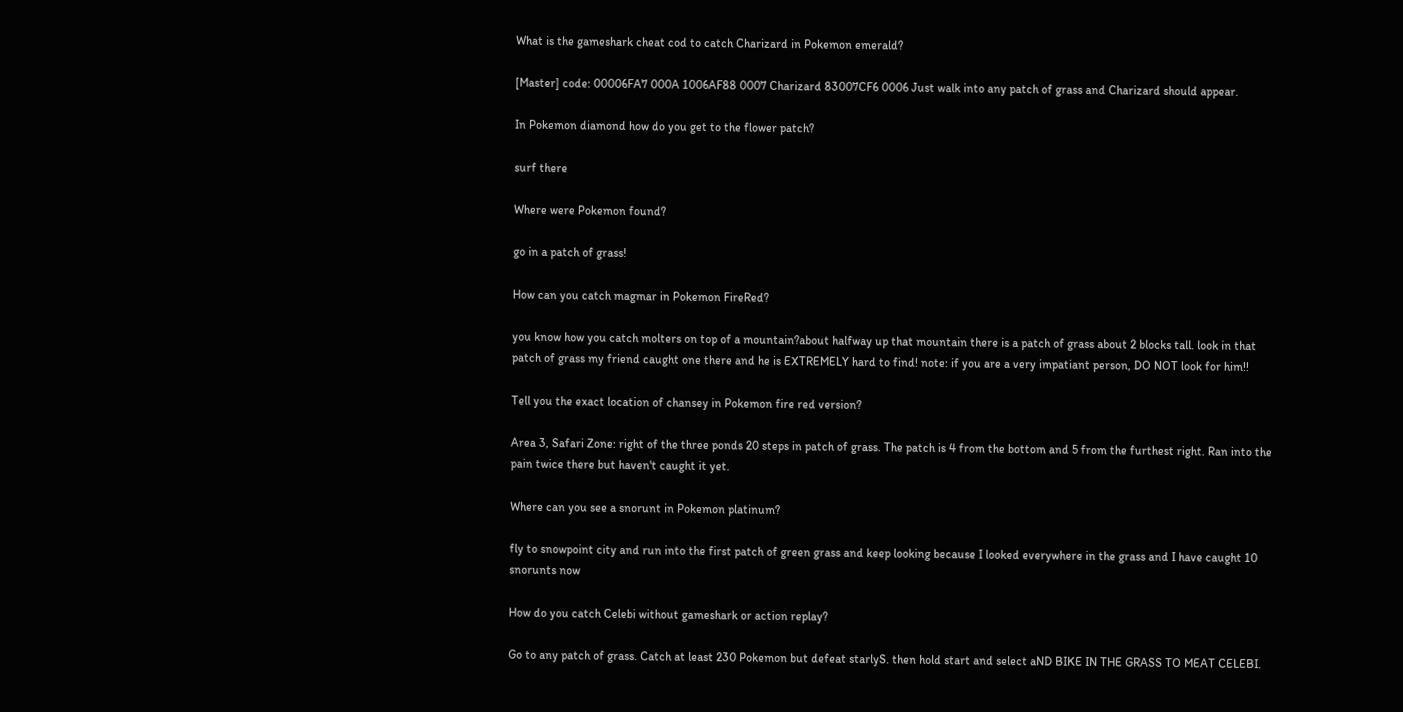What is the gameshark cheat cod to catch Charizard in Pokemon emerald?

[Master] code: 00006FA7 000A 1006AF88 0007 Charizard 83007CF6 0006 Just walk into any patch of grass and Charizard should appear.

In Pokemon diamond how do you get to the flower patch?

surf there

Where were Pokemon found?

go in a patch of grass!

How can you catch magmar in Pokemon FireRed?

you know how you catch molters on top of a mountain?about halfway up that mountain there is a patch of grass about 2 blocks tall. look in that patch of grass my friend caught one there and he is EXTREMELY hard to find! note: if you are a very impatiant person, DO NOT look for him!!

Tell you the exact location of chansey in Pokemon fire red version?

Area 3, Safari Zone: right of the three ponds 20 steps in patch of grass. The patch is 4 from the bottom and 5 from the furthest right. Ran into the pain twice there but haven't caught it yet.

Where can you see a snorunt in Pokemon platinum?

fly to snowpoint city and run into the first patch of green grass and keep looking because I looked everywhere in the grass and I have caught 10 snorunts now

How do you catch Celebi without gameshark or action replay?

Go to any patch of grass. Catch at least 230 Pokemon but defeat starlyS. then hold start and select aND BIKE IN THE GRASS TO MEAT CELEBI.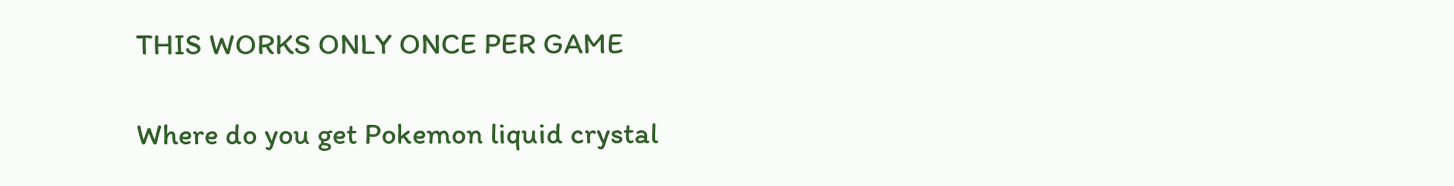THIS WORKS ONLY ONCE PER GAME

Where do you get Pokemon liquid crystal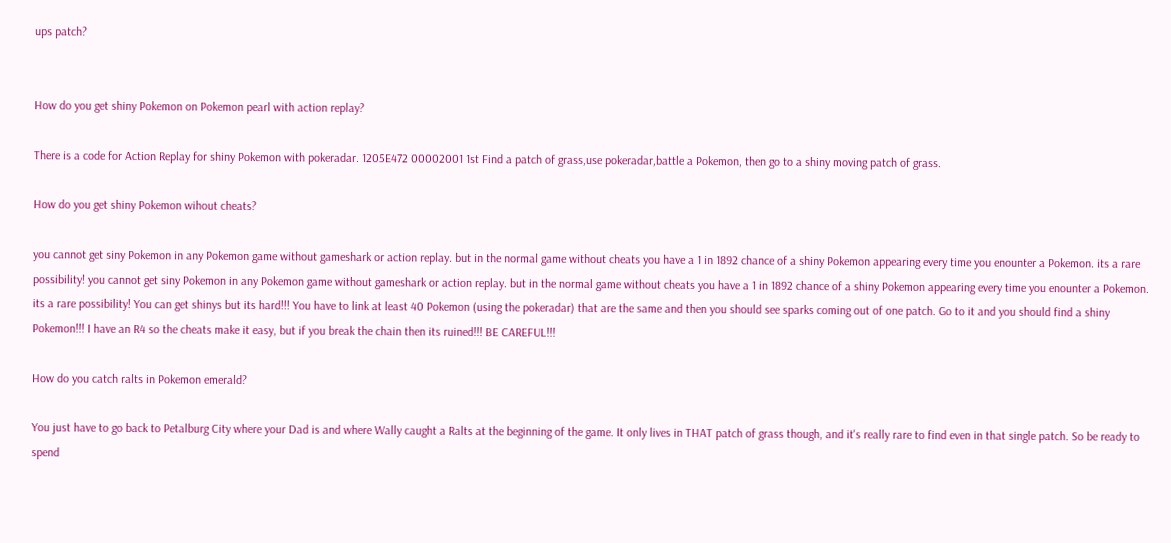ups patch?


How do you get shiny Pokemon on Pokemon pearl with action replay?

There is a code for Action Replay for shiny Pokemon with pokeradar. 1205E472 00002001 1st Find a patch of grass,use pokeradar,battle a Pokemon, then go to a shiny moving patch of grass.

How do you get shiny Pokemon wihout cheats?

you cannot get siny Pokemon in any Pokemon game without gameshark or action replay. but in the normal game without cheats you have a 1 in 1892 chance of a shiny Pokemon appearing every time you enounter a Pokemon. its a rare possibility! you cannot get siny Pokemon in any Pokemon game without gameshark or action replay. but in the normal game without cheats you have a 1 in 1892 chance of a shiny Pokemon appearing every time you enounter a Pokemon. its a rare possibility! You can get shinys but its hard!!! You have to link at least 40 Pokemon (using the pokeradar) that are the same and then you should see sparks coming out of one patch. Go to it and you should find a shiny Pokemon!!! I have an R4 so the cheats make it easy, but if you break the chain then its ruined!!! BE CAREFUL!!!

How do you catch ralts in Pokemon emerald?

You just have to go back to Petalburg City where your Dad is and where Wally caught a Ralts at the beginning of the game. It only lives in THAT patch of grass though, and it's really rare to find even in that single patch. So be ready to spend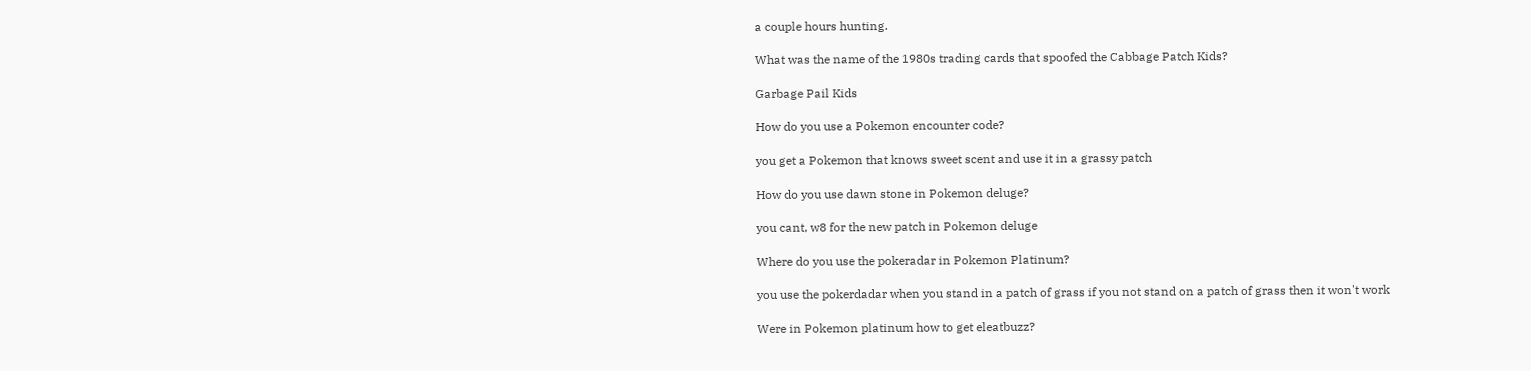a couple hours hunting.

What was the name of the 1980s trading cards that spoofed the Cabbage Patch Kids?

Garbage Pail Kids

How do you use a Pokemon encounter code?

you get a Pokemon that knows sweet scent and use it in a grassy patch

How do you use dawn stone in Pokemon deluge?

you cant, w8 for the new patch in Pokemon deluge

Where do you use the pokeradar in Pokemon Platinum?

you use the pokerdadar when you stand in a patch of grass if you not stand on a patch of grass then it won't work

Were in Pokemon platinum how to get eleatbuzz?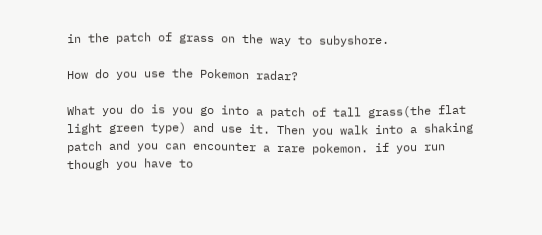in the patch of grass on the way to subyshore.

How do you use the Pokemon radar?

What you do is you go into a patch of tall grass(the flat light green type) and use it. Then you walk into a shaking patch and you can encounter a rare pokemon. if you run though you have to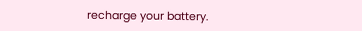recharge your battery.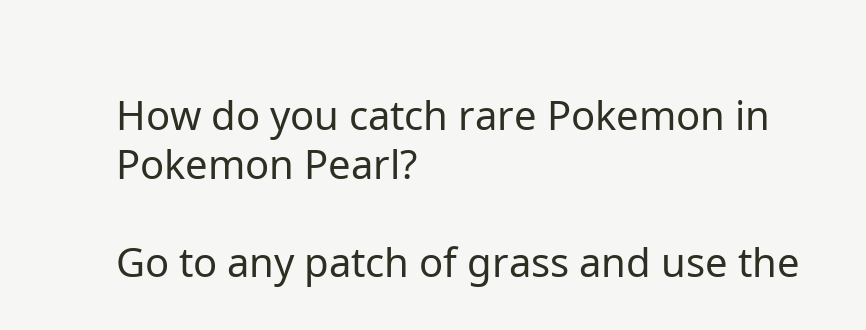How do you catch rare Pokemon in Pokemon Pearl?

Go to any patch of grass and use the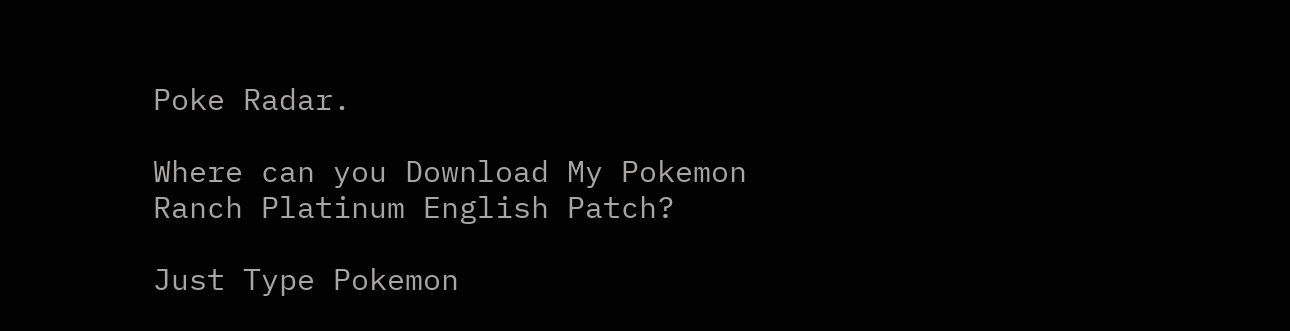Poke Radar.

Where can you Download My Pokemon Ranch Platinum English Patch?

Just Type Pokemon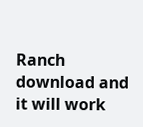Ranch download and it will work